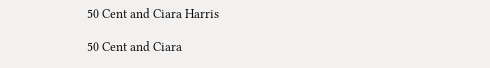50 Cent and Ciara Harris

50 Cent and Ciara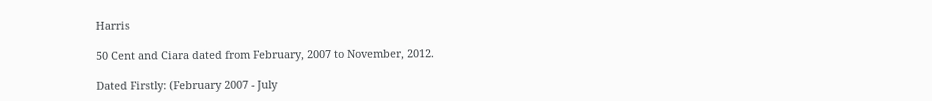Harris

50 Cent and Ciara dated from February, 2007 to November, 2012.

Dated Firstly: (February 2007 - July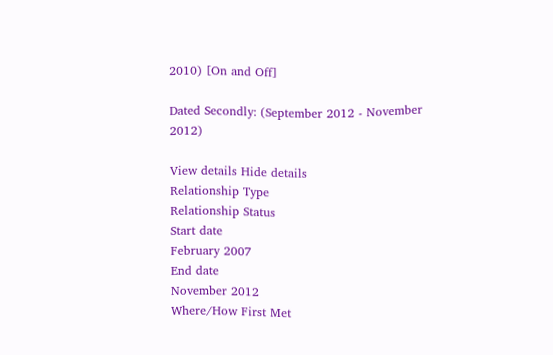2010) [On and Off]

Dated Secondly: (September 2012 - November 2012)

View details Hide details
Relationship Type
Relationship Status
Start date
February 2007
End date
November 2012
Where/How First Met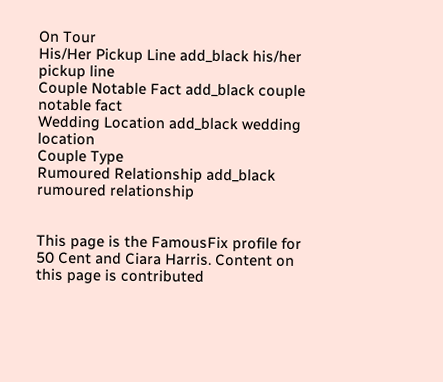On Tour
His/Her Pickup Line add_black his/her pickup line
Couple Notable Fact add_black couple notable fact
Wedding Location add_black wedding location
Couple Type
Rumoured Relationship add_black rumoured relationship


This page is the FamousFix profile for 50 Cent and Ciara Harris. Content on this page is contributed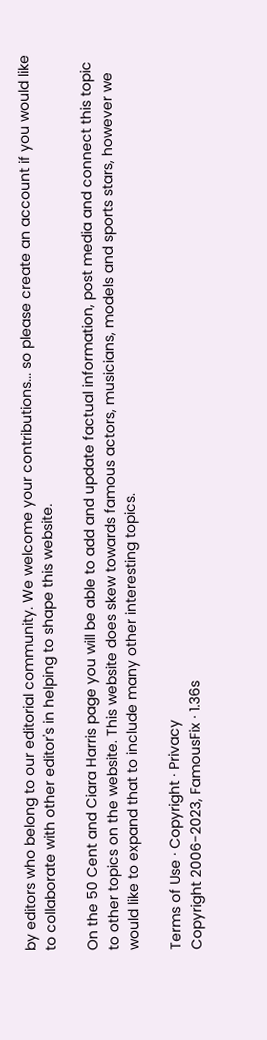by editors who belong to our editorial community. We welcome your contributions... so please create an account if you would like to collaborate with other editor's in helping to shape this website.

On the 50 Cent and Ciara Harris page you will be able to add and update factual information, post media and connect this topic to other topics on the website. This website does skew towards famous actors, musicians, models and sports stars, however we would like to expand that to include many other interesting topics.

Terms of Use · Copyright · Privacy
Copyright 2006-2023, FamousFix · 1.36s